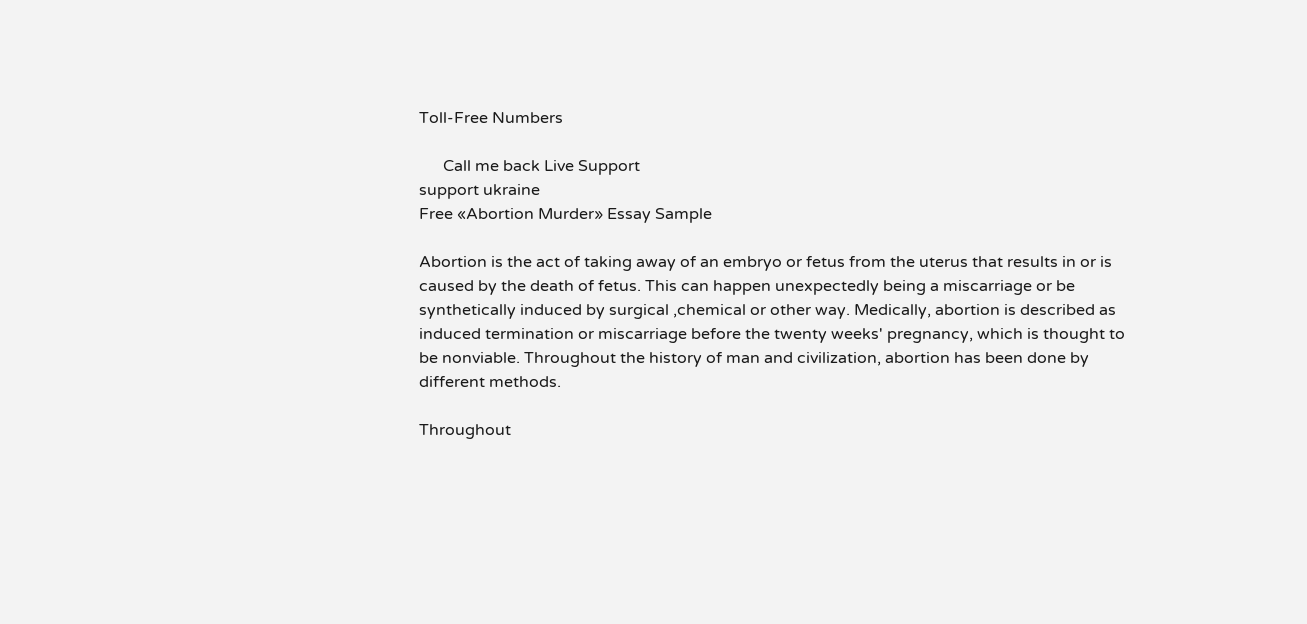Toll-Free Numbers

      Call me back Live Support
support ukraine
Free «Abortion Murder» Essay Sample

Abortion is the act of taking away of an embryo or fetus from the uterus that results in or is caused by the death of fetus. This can happen unexpectedly being a miscarriage or be synthetically induced by surgical ,chemical or other way. Medically, abortion is described as induced termination or miscarriage before the twenty weeks' pregnancy, which is thought to be nonviable. Throughout the history of man and civilization, abortion has been done by different methods.

Throughout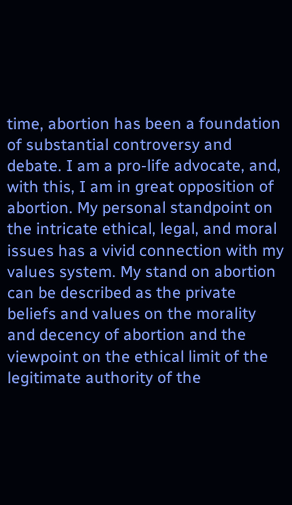time, abortion has been a foundation of substantial controversy and debate. I am a pro-life advocate, and, with this, I am in great opposition of abortion. My personal standpoint on the intricate ethical, legal, and moral issues has a vivid connection with my values system. My stand on abortion can be described as the private beliefs and values on the morality and decency of abortion and the viewpoint on the ethical limit of the legitimate authority of the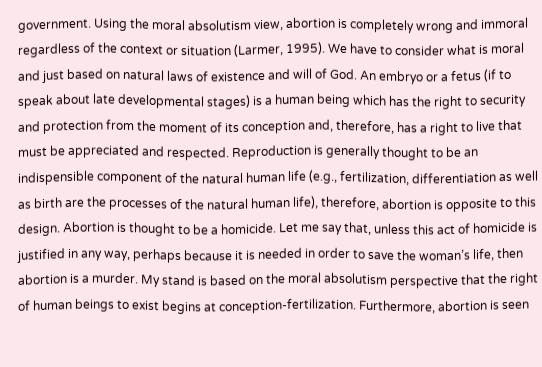government. Using the moral absolutism view, abortion is completely wrong and immoral regardless of the context or situation (Larmer, 1995). We have to consider what is moral and just based on natural laws of existence and will of God. An embryo or a fetus (if to speak about late developmental stages) is a human being which has the right to security and protection from the moment of its conception and, therefore, has a right to live that must be appreciated and respected. Reproduction is generally thought to be an indispensible component of the natural human life (e.g., fertilization, differentiation as well as birth are the processes of the natural human life), therefore, abortion is opposite to this design. Abortion is thought to be a homicide. Let me say that, unless this act of homicide is justified in any way, perhaps because it is needed in order to save the woman’s life, then abortion is a murder. My stand is based on the moral absolutism perspective that the right of human beings to exist begins at conception-fertilization. Furthermore, abortion is seen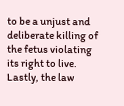to be a unjust and deliberate killing of the fetus violating its right to live. Lastly, the law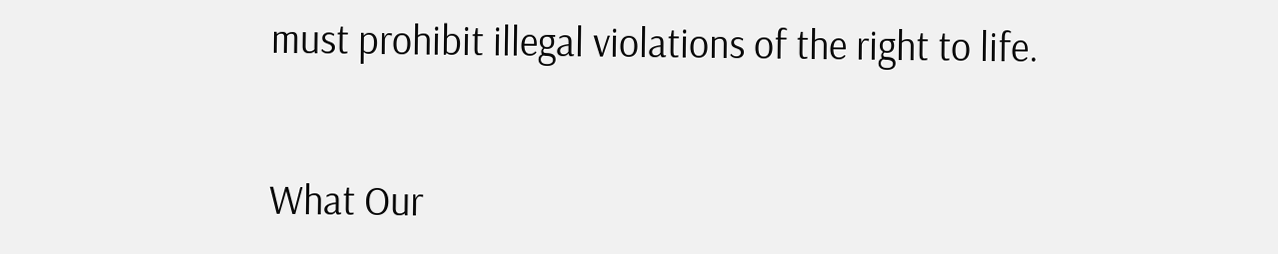must prohibit illegal violations of the right to life.


What Our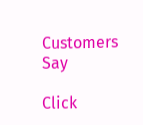Customers Say

Click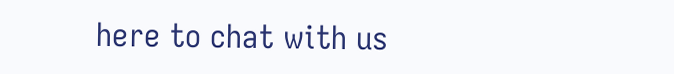here to chat with us